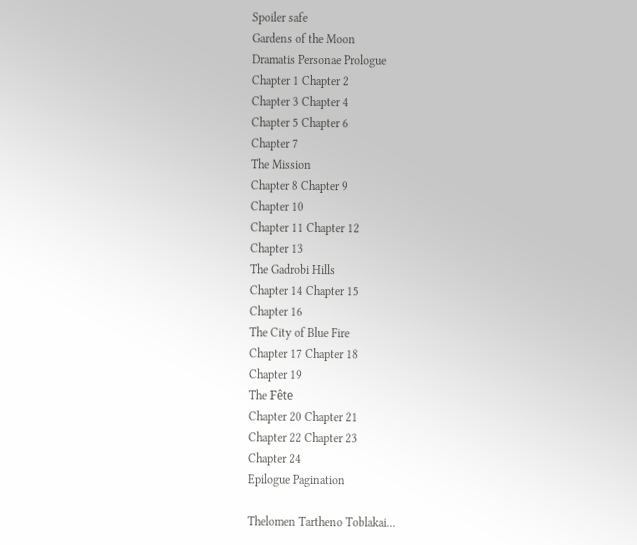Spoiler safe
Gardens of the Moon
Dramatis Personae Prologue
Chapter 1 Chapter 2
Chapter 3 Chapter 4
Chapter 5 Chapter 6
Chapter 7
The Mission
Chapter 8 Chapter 9
Chapter 10
Chapter 11 Chapter 12
Chapter 13
The Gadrobi Hills
Chapter 14 Chapter 15
Chapter 16
The City of Blue Fire
Chapter 17 Chapter 18
Chapter 19
The Fête
Chapter 20 Chapter 21
Chapter 22 Chapter 23
Chapter 24
Epilogue Pagination

Thelomen Tartheno Toblakai...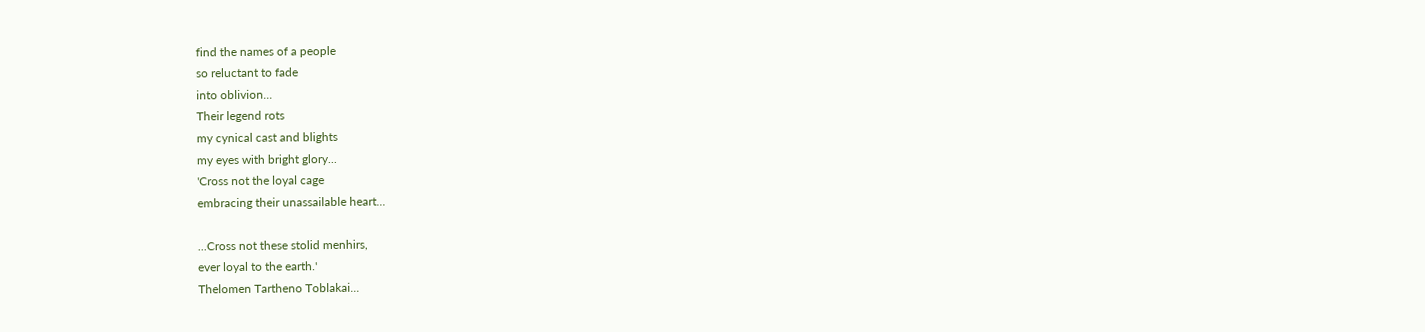find the names of a people
so reluctant to fade
into oblivion...
Their legend rots
my cynical cast and blights
my eyes with bright glory...
'Cross not the loyal cage
embracing their unassailable heart...

...Cross not these stolid menhirs,
ever loyal to the earth.'
Thelomen Tartheno Toblakai...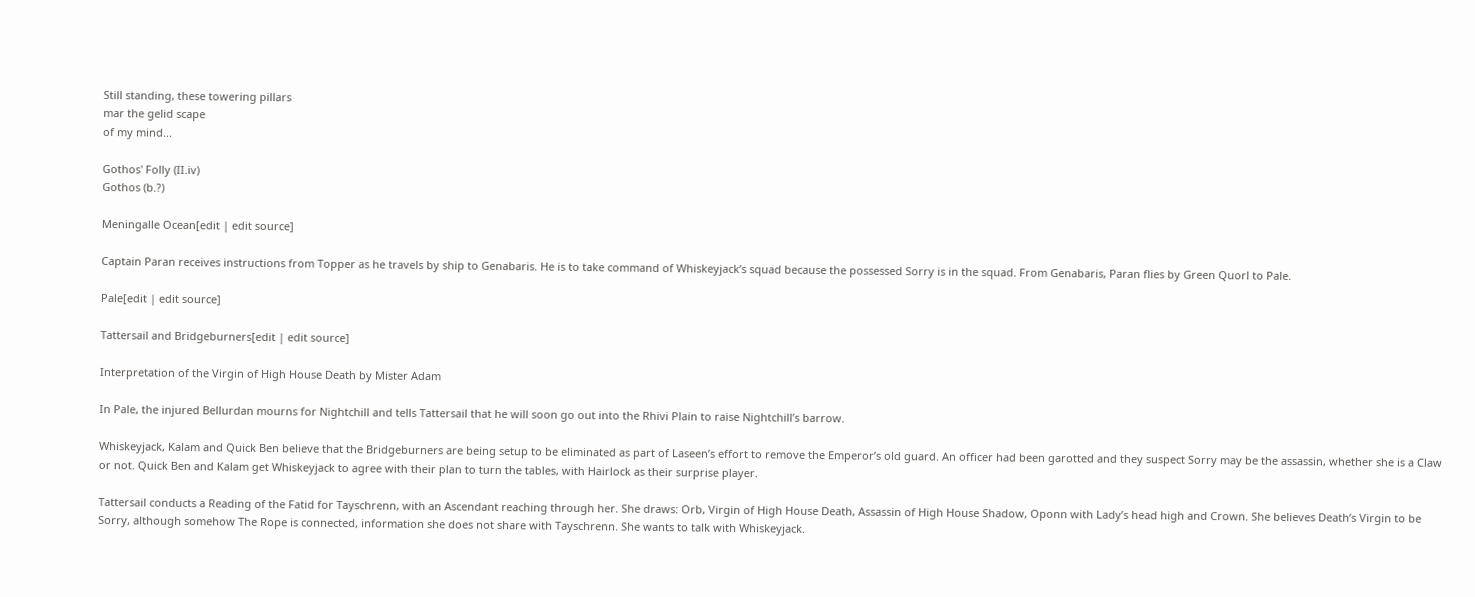Still standing, these towering pillars
mar the gelid scape
of my mind...

Gothos' Folly (II.iv)
Gothos (b.?)

Meningalle Ocean[edit | edit source]

Captain Paran receives instructions from Topper as he travels by ship to Genabaris. He is to take command of Whiskeyjack’s squad because the possessed Sorry is in the squad. From Genabaris, Paran flies by Green Quorl to Pale.

Pale[edit | edit source]

Tattersail and Bridgeburners[edit | edit source]

Interpretation of the Virgin of High House Death by Mister Adam

In Pale, the injured Bellurdan mourns for Nightchill and tells Tattersail that he will soon go out into the Rhivi Plain to raise Nightchill’s barrow.

Whiskeyjack, Kalam and Quick Ben believe that the Bridgeburners are being setup to be eliminated as part of Laseen’s effort to remove the Emperor’s old guard. An officer had been garotted and they suspect Sorry may be the assassin, whether she is a Claw or not. Quick Ben and Kalam get Whiskeyjack to agree with their plan to turn the tables, with Hairlock as their surprise player.

Tattersail conducts a Reading of the Fatid for Tayschrenn, with an Ascendant reaching through her. She draws: Orb, Virgin of High House Death, Assassin of High House Shadow, Oponn with Lady’s head high and Crown. She believes Death’s Virgin to be Sorry, although somehow The Rope is connected, information she does not share with Tayschrenn. She wants to talk with Whiskeyjack.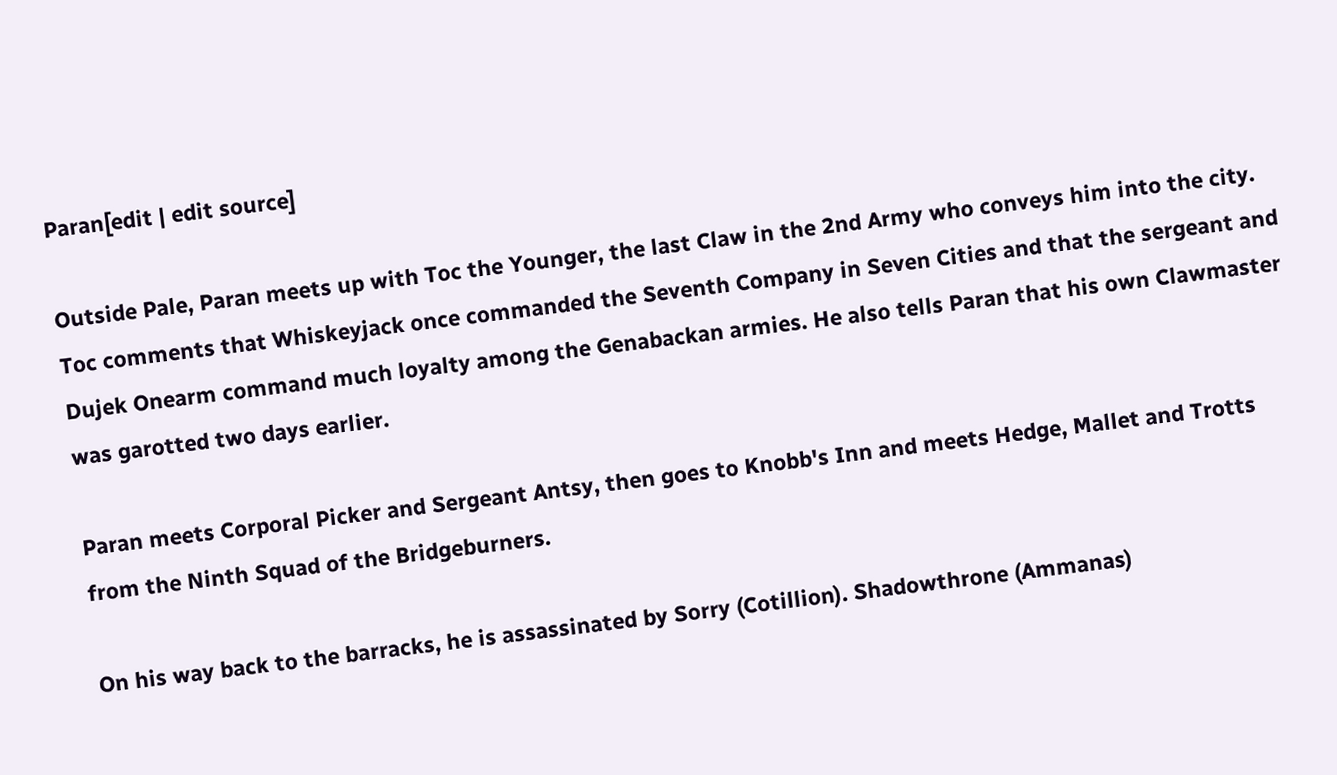Paran[edit | edit source]

Outside Pale, Paran meets up with Toc the Younger, the last Claw in the 2nd Army who conveys him into the city. Toc comments that Whiskeyjack once commanded the Seventh Company in Seven Cities and that the sergeant and Dujek Onearm command much loyalty among the Genabackan armies. He also tells Paran that his own Clawmaster was garotted two days earlier.

Paran meets Corporal Picker and Sergeant Antsy, then goes to Knobb's Inn and meets Hedge, Mallet and Trotts from the Ninth Squad of the Bridgeburners.

On his way back to the barracks, he is assassinated by Sorry (Cotillion). Shadowthrone (Ammanas)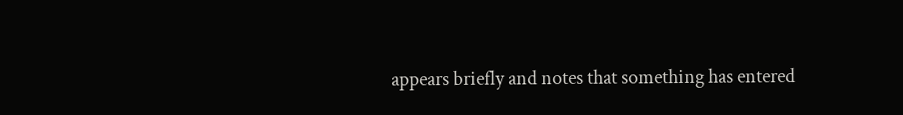appears briefly and notes that something has entered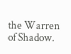the Warren of Shadow.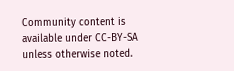Community content is available under CC-BY-SA unless otherwise noted.